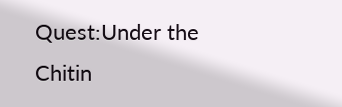Quest:Under the Chitin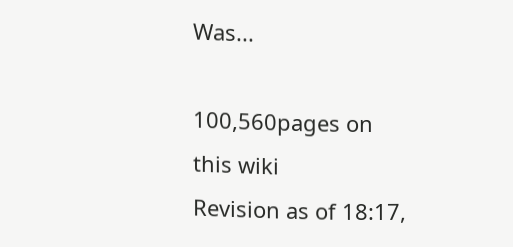Was...

100,560pages on
this wiki
Revision as of 18:17,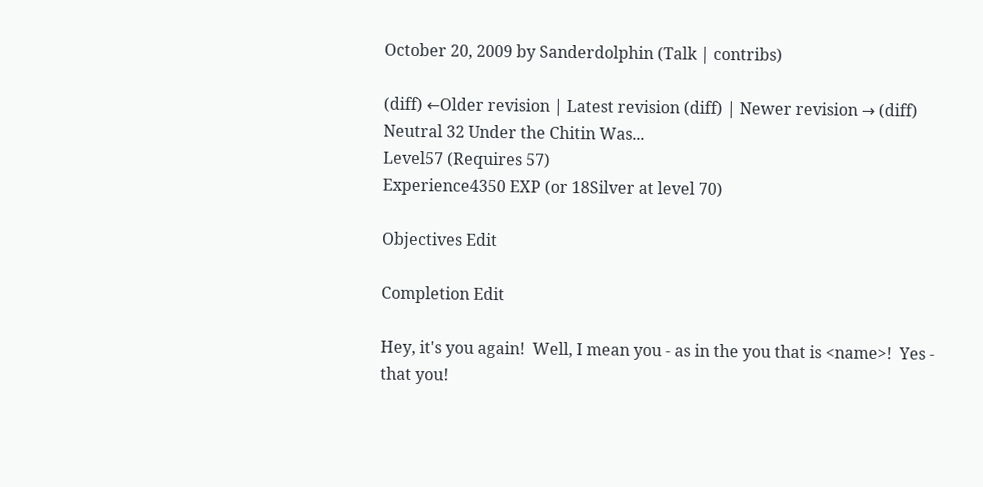October 20, 2009 by Sanderdolphin (Talk | contribs)

(diff) ←Older revision | Latest revision (diff) | Newer revision → (diff)
Neutral 32 Under the Chitin Was...
Level57 (Requires 57)
Experience4350 EXP (or 18Silver at level 70)

Objectives Edit

Completion Edit

Hey, it's you again!  Well, I mean you - as in the you that is <name>!  Yes - that you!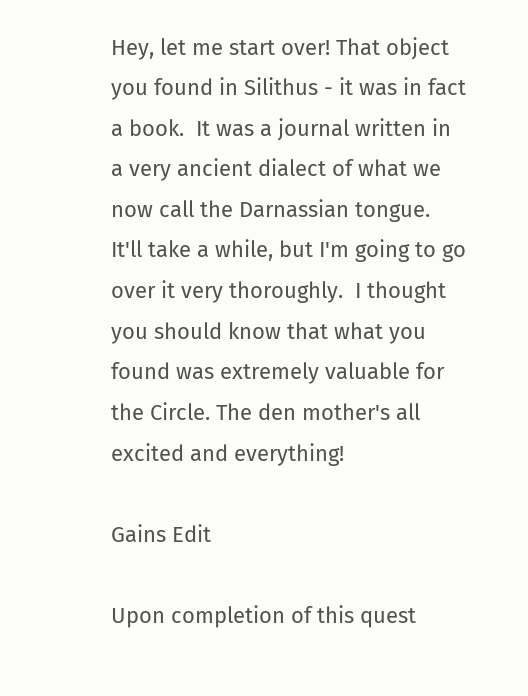Hey, let me start over! That object you found in Silithus - it was in fact a book.  It was a journal written in a very ancient dialect of what we now call the Darnassian tongue.  It'll take a while, but I'm going to go over it very thoroughly.  I thought you should know that what you found was extremely valuable for the Circle. The den mother's all excited and everything!

Gains Edit

Upon completion of this quest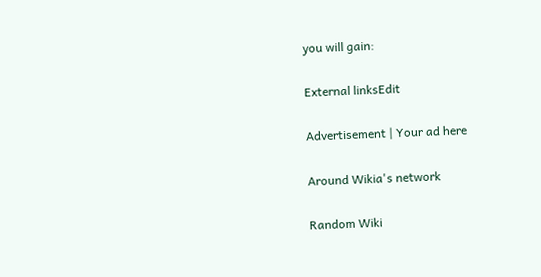you will gain:

External linksEdit

Advertisement | Your ad here

Around Wikia's network

Random Wiki